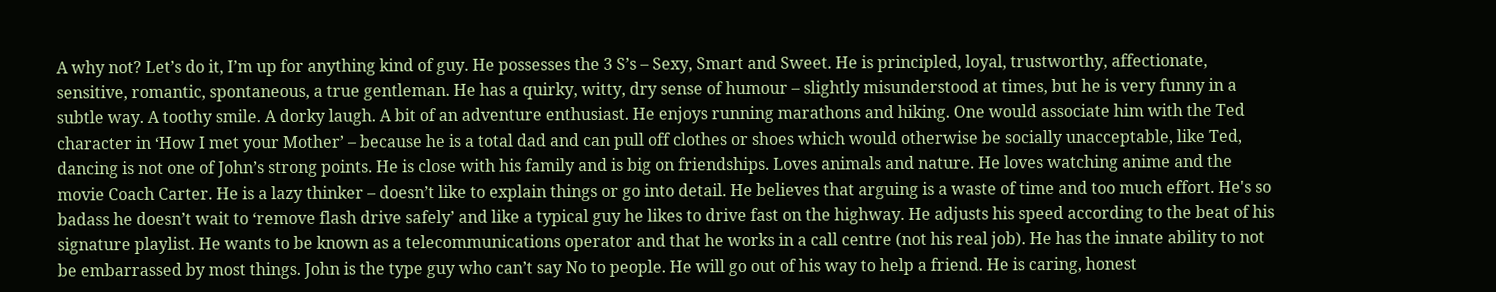A why not? Let’s do it, I’m up for anything kind of guy. He possesses the 3 S’s – Sexy, Smart and Sweet. He is principled, loyal, trustworthy, affectionate, sensitive, romantic, spontaneous, a true gentleman. He has a quirky, witty, dry sense of humour – slightly misunderstood at times, but he is very funny in a subtle way. A toothy smile. A dorky laugh. A bit of an adventure enthusiast. He enjoys running marathons and hiking. One would associate him with the Ted character in ‘How I met your Mother’ – because he is a total dad and can pull off clothes or shoes which would otherwise be socially unacceptable, like Ted, dancing is not one of John’s strong points. He is close with his family and is big on friendships. Loves animals and nature. He loves watching anime and the movie Coach Carter. He is a lazy thinker – doesn’t like to explain things or go into detail. He believes that arguing is a waste of time and too much effort. He's so badass he doesn’t wait to ‘remove flash drive safely’ and like a typical guy he likes to drive fast on the highway. He adjusts his speed according to the beat of his signature playlist. He wants to be known as a telecommunications operator and that he works in a call centre (not his real job). He has the innate ability to not be embarrassed by most things. John is the type guy who can’t say No to people. He will go out of his way to help a friend. He is caring, honest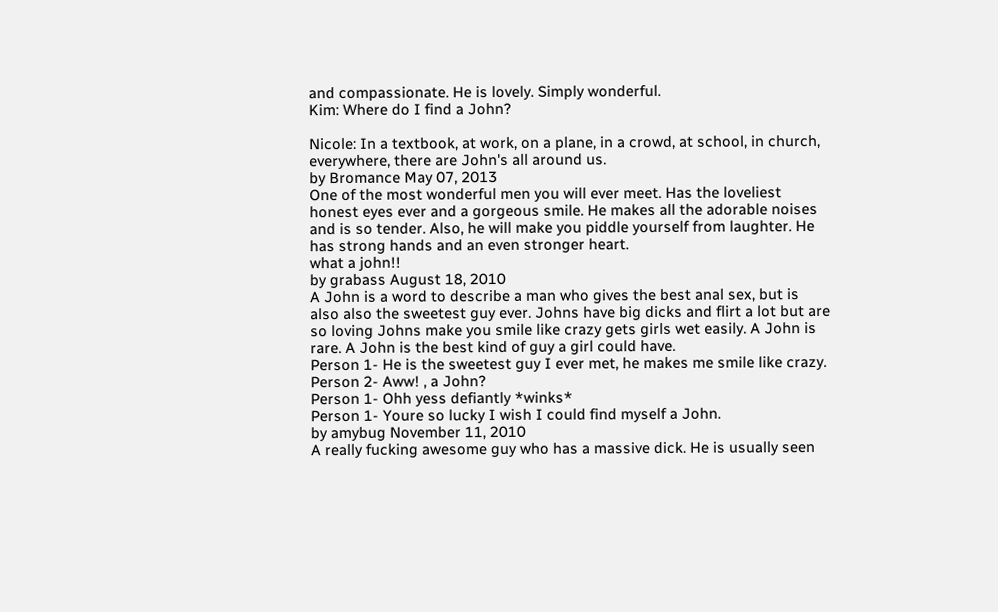and compassionate. He is lovely. Simply wonderful.
Kim: Where do I find a John?

Nicole: In a textbook, at work, on a plane, in a crowd, at school, in church, everywhere, there are John's all around us.
by Bromance May 07, 2013
One of the most wonderful men you will ever meet. Has the loveliest honest eyes ever and a gorgeous smile. He makes all the adorable noises and is so tender. Also, he will make you piddle yourself from laughter. He has strong hands and an even stronger heart.
what a john!!
by grabass August 18, 2010
A John is a word to describe a man who gives the best anal sex, but is also also the sweetest guy ever. Johns have big dicks and flirt a lot but are so loving Johns make you smile like crazy gets girls wet easily. A John is rare. A John is the best kind of guy a girl could have.
Person 1- He is the sweetest guy I ever met, he makes me smile like crazy.
Person 2- Aww! , a John?
Person 1- Ohh yess defiantly *winks*
Person 1- Youre so lucky I wish I could find myself a John.
by amybug November 11, 2010
A really fucking awesome guy who has a massive dick. He is usually seen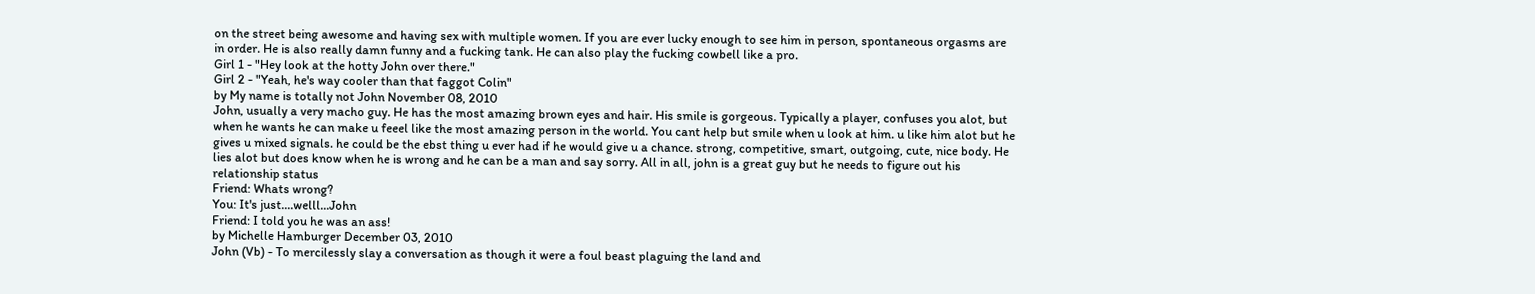on the street being awesome and having sex with multiple women. If you are ever lucky enough to see him in person, spontaneous orgasms are in order. He is also really damn funny and a fucking tank. He can also play the fucking cowbell like a pro.
Girl 1 - "Hey look at the hotty John over there."
Girl 2 - "Yeah, he's way cooler than that faggot Colin"
by My name is totally not John November 08, 2010
John, usually a very macho guy. He has the most amazing brown eyes and hair. His smile is gorgeous. Typically a player, confuses you alot, but when he wants he can make u feeel like the most amazing person in the world. You cant help but smile when u look at him. u like him alot but he gives u mixed signals. he could be the ebst thing u ever had if he would give u a chance. strong, competitive, smart, outgoing, cute, nice body. He lies alot but does know when he is wrong and he can be a man and say sorry. All in all, john is a great guy but he needs to figure out his relationship status
Friend: Whats wrong?
You: It's just....welll...John
Friend: I told you he was an ass!
by Michelle Hamburger December 03, 2010
John (Vb) - To mercilessly slay a conversation as though it were a foul beast plaguing the land and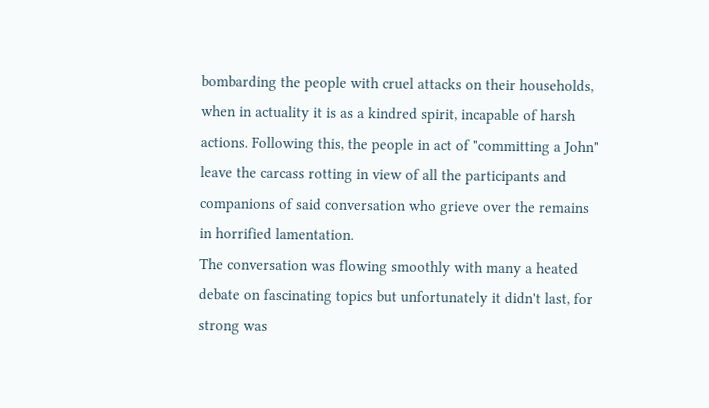bombarding the people with cruel attacks on their households, when in actuality it is as a kindred spirit, incapable of harsh actions. Following this, the people in act of "committing a John" leave the carcass rotting in view of all the participants and companions of said conversation who grieve over the remains in horrified lamentation.
The conversation was flowing smoothly with many a heated debate on fascinating topics but unfortunately it didn't last, for strong was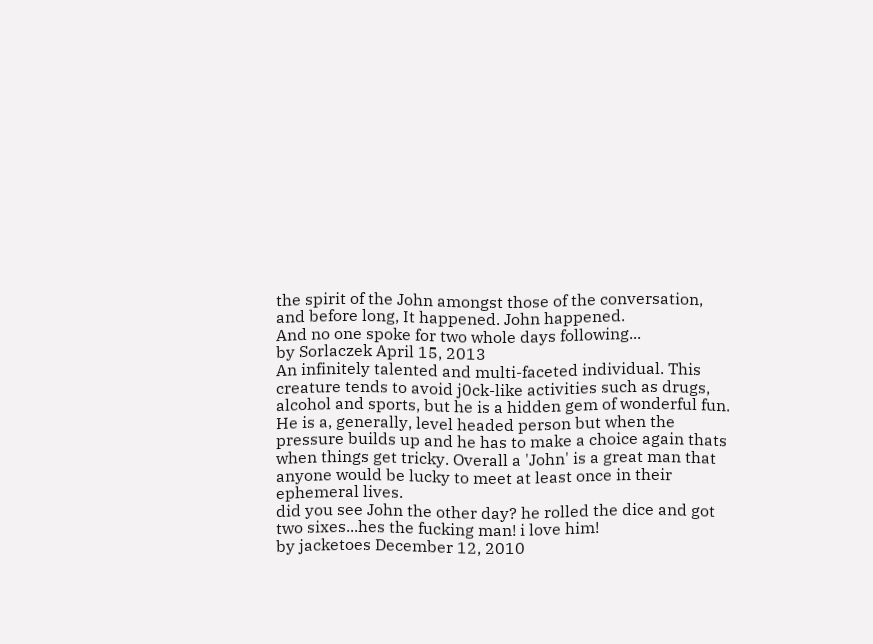the spirit of the John amongst those of the conversation, and before long, It happened. John happened.
And no one spoke for two whole days following...
by Sorlaczek April 15, 2013
An infinitely talented and multi-faceted individual. This creature tends to avoid j0ck-like activities such as drugs, alcohol and sports, but he is a hidden gem of wonderful fun. He is a, generally, level headed person but when the pressure builds up and he has to make a choice again thats when things get tricky. Overall a 'John' is a great man that anyone would be lucky to meet at least once in their ephemeral lives.
did you see John the other day? he rolled the dice and got two sixes...hes the fucking man! i love him!
by jacketoes December 12, 2010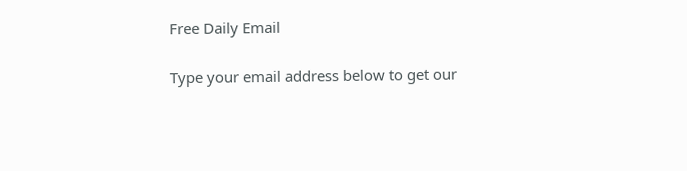Free Daily Email

Type your email address below to get our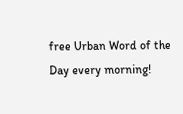free Urban Word of the Day every morning!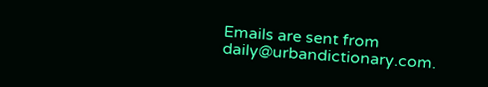Emails are sent from daily@urbandictionary.com.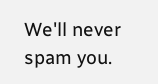We'll never spam you.